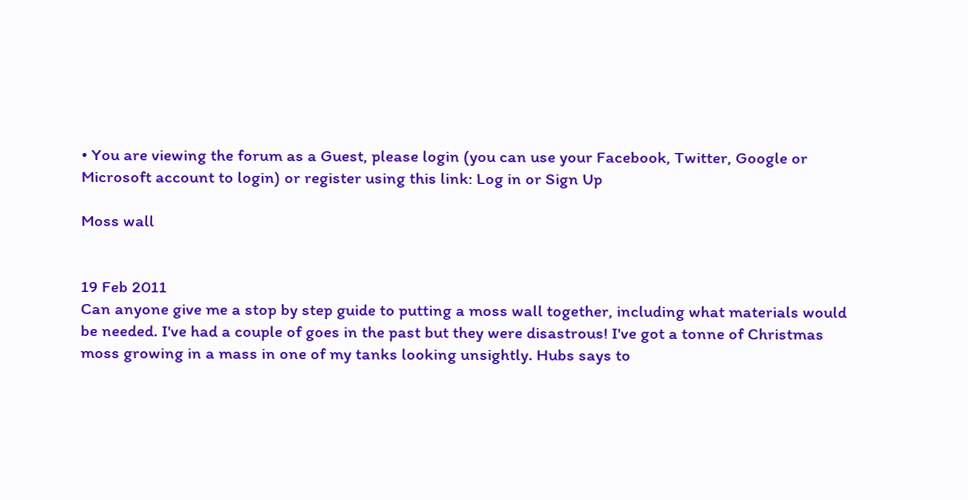• You are viewing the forum as a Guest, please login (you can use your Facebook, Twitter, Google or Microsoft account to login) or register using this link: Log in or Sign Up

Moss wall


19 Feb 2011
Can anyone give me a stop by step guide to putting a moss wall together, including what materials would be needed. I've had a couple of goes in the past but they were disastrous! I've got a tonne of Christmas moss growing in a mass in one of my tanks looking unsightly. Hubs says to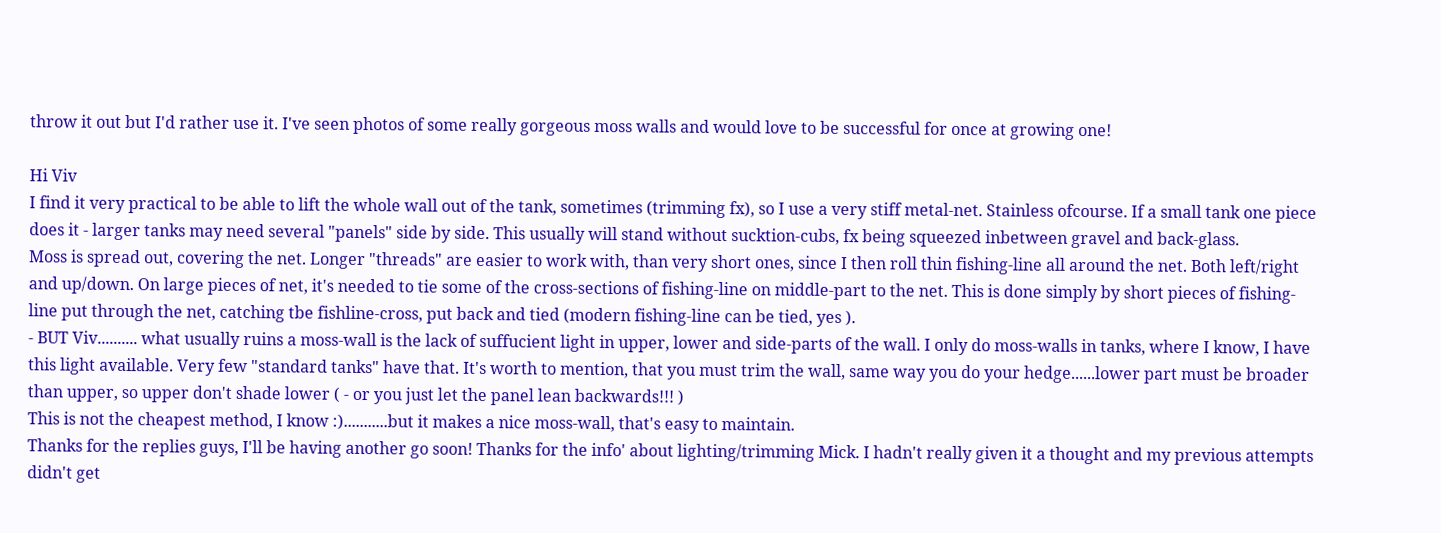throw it out but I'd rather use it. I've seen photos of some really gorgeous moss walls and would love to be successful for once at growing one!

Hi Viv
I find it very practical to be able to lift the whole wall out of the tank, sometimes (trimming fx), so I use a very stiff metal-net. Stainless ofcourse. If a small tank one piece does it - larger tanks may need several "panels" side by side. This usually will stand without sucktion-cubs, fx being squeezed inbetween gravel and back-glass.
Moss is spread out, covering the net. Longer "threads" are easier to work with, than very short ones, since I then roll thin fishing-line all around the net. Both left/right and up/down. On large pieces of net, it's needed to tie some of the cross-sections of fishing-line on middle-part to the net. This is done simply by short pieces of fishing-line put through the net, catching tbe fishline-cross, put back and tied (modern fishing-line can be tied, yes ).
- BUT Viv.......... what usually ruins a moss-wall is the lack of suffucient light in upper, lower and side-parts of the wall. I only do moss-walls in tanks, where I know, I have this light available. Very few "standard tanks" have that. It's worth to mention, that you must trim the wall, same way you do your hedge......lower part must be broader than upper, so upper don't shade lower ( - or you just let the panel lean backwards!!! )
This is not the cheapest method, I know :)...........but it makes a nice moss-wall, that's easy to maintain.
Thanks for the replies guys, I'll be having another go soon! Thanks for the info' about lighting/trimming Mick. I hadn't really given it a thought and my previous attempts didn't get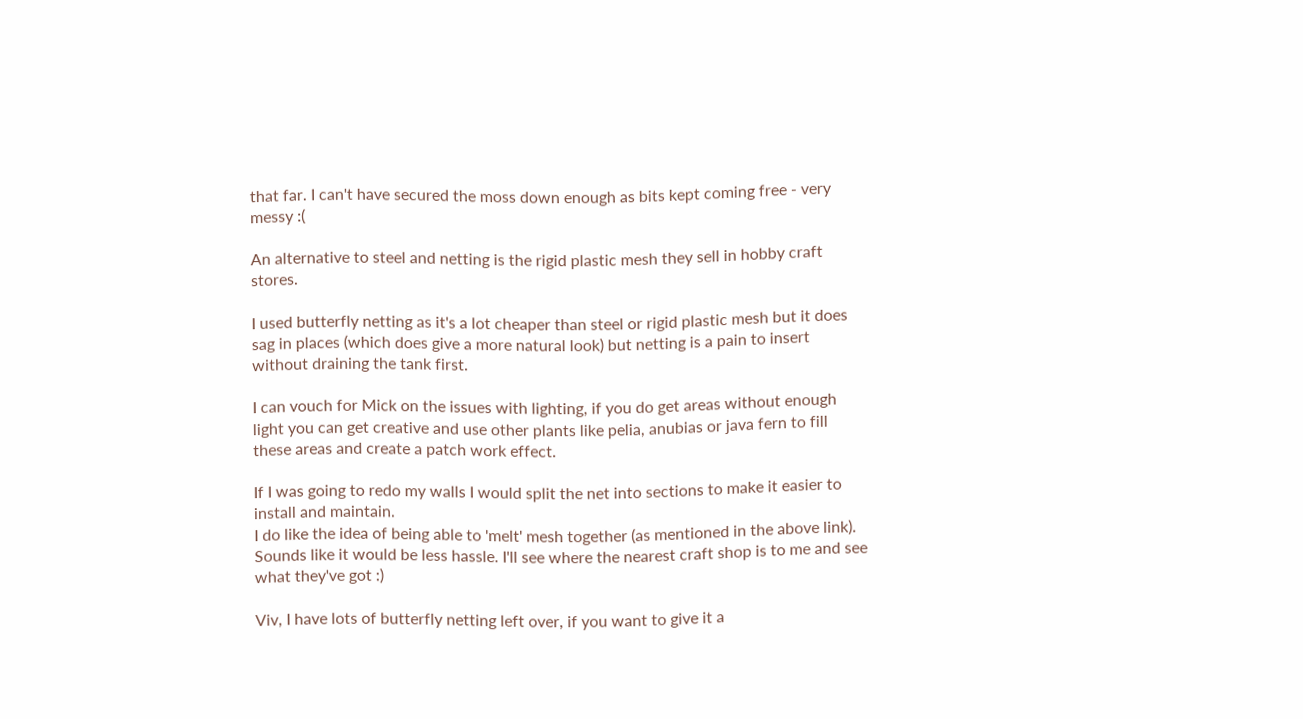that far. I can't have secured the moss down enough as bits kept coming free - very messy :(

An alternative to steel and netting is the rigid plastic mesh they sell in hobby craft stores.

I used butterfly netting as it's a lot cheaper than steel or rigid plastic mesh but it does sag in places (which does give a more natural look) but netting is a pain to insert without draining the tank first.

I can vouch for Mick on the issues with lighting, if you do get areas without enough light you can get creative and use other plants like pelia, anubias or java fern to fill these areas and create a patch work effect.

If I was going to redo my walls I would split the net into sections to make it easier to install and maintain.
I do like the idea of being able to 'melt' mesh together (as mentioned in the above link). Sounds like it would be less hassle. I'll see where the nearest craft shop is to me and see what they've got :)

Viv, I have lots of butterfly netting left over, if you want to give it a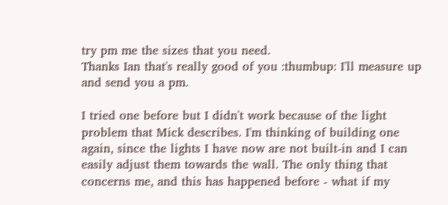try pm me the sizes that you need.
Thanks Ian that's really good of you :thumbup: I'll measure up and send you a pm.

I tried one before but I didn't work because of the light problem that Mick describes. I'm thinking of building one again, since the lights I have now are not built-in and I can easily adjust them towards the wall. The only thing that concerns me, and this has happened before - what if my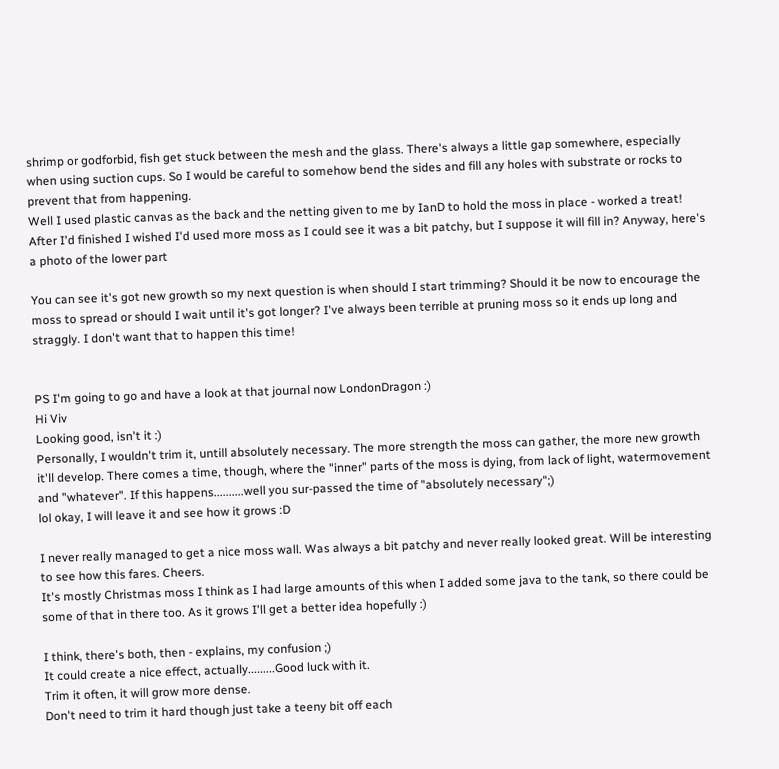shrimp or godforbid, fish get stuck between the mesh and the glass. There's always a little gap somewhere, especially when using suction cups. So I would be careful to somehow bend the sides and fill any holes with substrate or rocks to prevent that from happening.
Well I used plastic canvas as the back and the netting given to me by IanD to hold the moss in place - worked a treat! After I'd finished I wished I'd used more moss as I could see it was a bit patchy, but I suppose it will fill in? Anyway, here's a photo of the lower part

You can see it's got new growth so my next question is when should I start trimming? Should it be now to encourage the moss to spread or should I wait until it's got longer? I've always been terrible at pruning moss so it ends up long and straggly. I don't want that to happen this time!


PS I'm going to go and have a look at that journal now LondonDragon :)
Hi Viv
Looking good, isn't it :)
Personally, I wouldn't trim it, untill absolutely necessary. The more strength the moss can gather, the more new growth it'll develop. There comes a time, though, where the "inner" parts of the moss is dying, from lack of light, watermovement and "whatever". If this happens..........well you sur-passed the time of "absolutely necessary";)
lol okay, I will leave it and see how it grows :D

I never really managed to get a nice moss wall. Was always a bit patchy and never really looked great. Will be interesting to see how this fares. Cheers.
It's mostly Christmas moss I think as I had large amounts of this when I added some java to the tank, so there could be some of that in there too. As it grows I'll get a better idea hopefully :)

I think, there's both, then - explains, my confusion ;)
It could create a nice effect, actually.........Good luck with it.
Trim it often, it will grow more dense.
Don't need to trim it hard though just take a teeny bit off each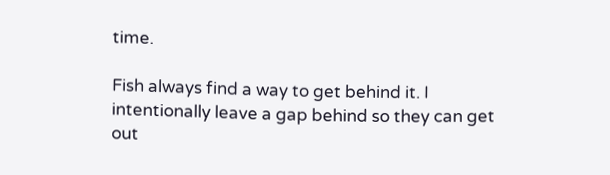time.

Fish always find a way to get behind it. I intentionally leave a gap behind so they can get out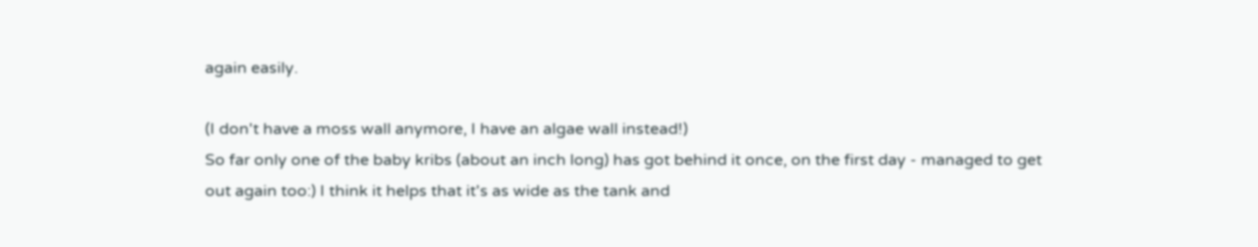again easily.

(I don't have a moss wall anymore, I have an algae wall instead!)
So far only one of the baby kribs (about an inch long) has got behind it once, on the first day - managed to get out again too:) I think it helps that it's as wide as the tank and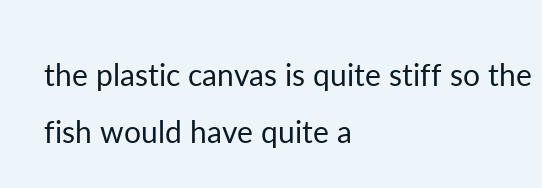the plastic canvas is quite stiff so the fish would have quite a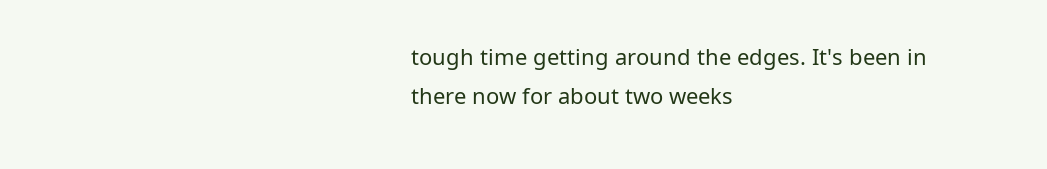tough time getting around the edges. It's been in there now for about two weeks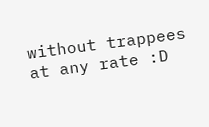without trappees at any rate :D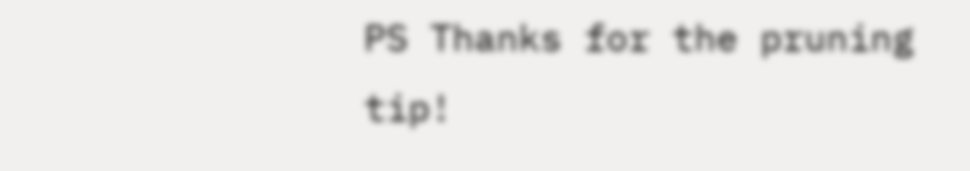PS Thanks for the pruning tip!